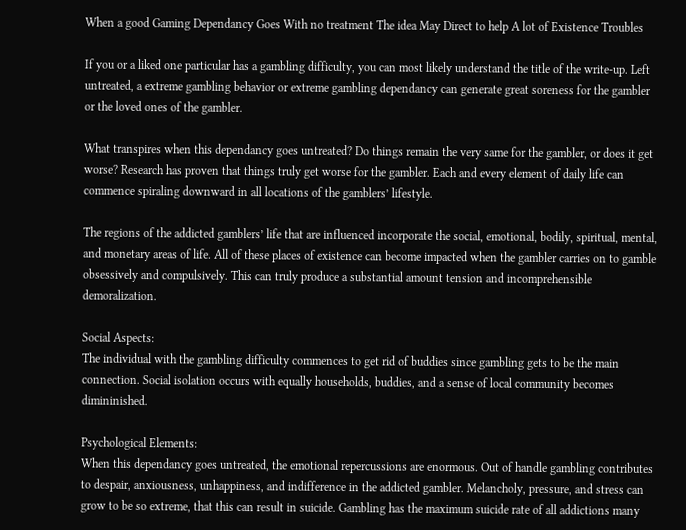When a good Gaming Dependancy Goes With no treatment The idea May Direct to help A lot of Existence Troubles

If you or a liked one particular has a gambling difficulty, you can most likely understand the title of the write-up. Left untreated, a extreme gambling behavior or extreme gambling dependancy can generate great soreness for the gambler or the loved ones of the gambler.

What transpires when this dependancy goes untreated? Do things remain the very same for the gambler, or does it get worse? Research has proven that things truly get worse for the gambler. Each and every element of daily life can commence spiraling downward in all locations of the gamblers’ lifestyle.

The regions of the addicted gamblers’ life that are influenced incorporate the social, emotional, bodily, spiritual, mental, and monetary areas of life. All of these places of existence can become impacted when the gambler carries on to gamble obsessively and compulsively. This can truly produce a substantial amount tension and incomprehensible demoralization.

Social Aspects:
The individual with the gambling difficulty commences to get rid of buddies since gambling gets to be the main connection. Social isolation occurs with equally households, buddies, and a sense of local community becomes dimininished.

Psychological Elements:
When this dependancy goes untreated, the emotional repercussions are enormous. Out of handle gambling contributes to despair, anxiousness, unhappiness, and indifference in the addicted gambler. Melancholy, pressure, and stress can grow to be so extreme, that this can result in suicide. Gambling has the maximum suicide rate of all addictions many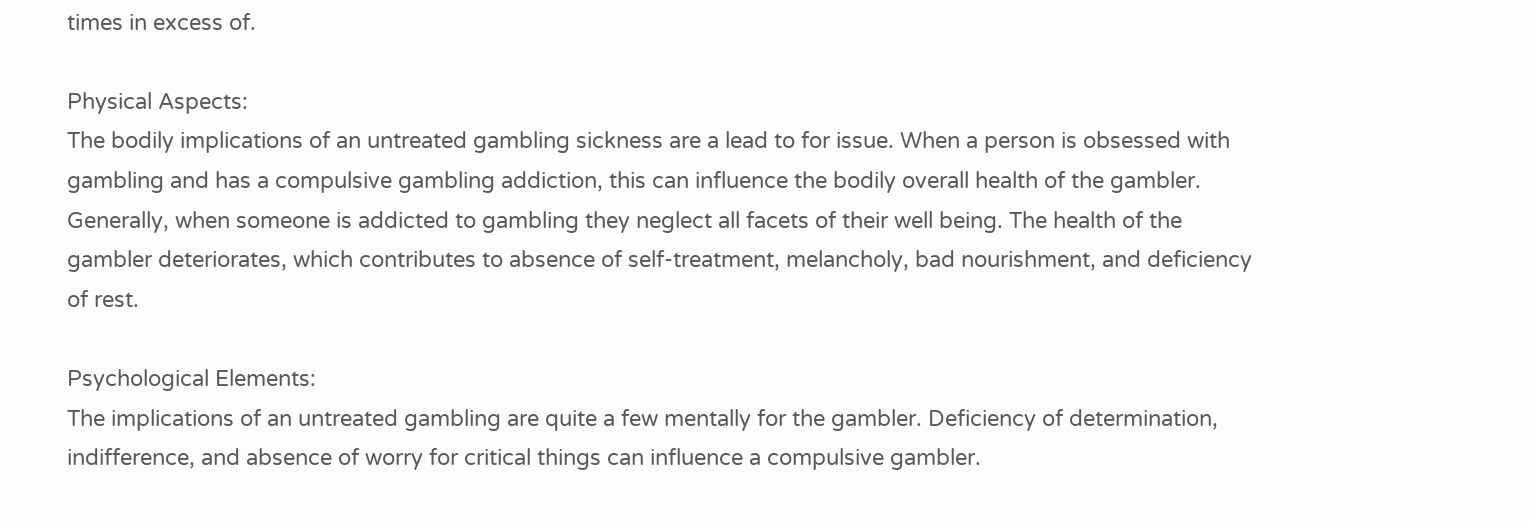times in excess of.

Physical Aspects:
The bodily implications of an untreated gambling sickness are a lead to for issue. When a person is obsessed with gambling and has a compulsive gambling addiction, this can influence the bodily overall health of the gambler. Generally, when someone is addicted to gambling they neglect all facets of their well being. The health of the gambler deteriorates, which contributes to absence of self-treatment, melancholy, bad nourishment, and deficiency of rest.

Psychological Elements:
The implications of an untreated gambling are quite a few mentally for the gambler. Deficiency of determination, indifference, and absence of worry for critical things can influence a compulsive gambler.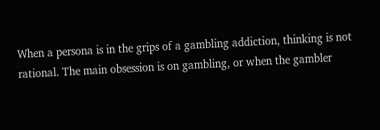When a persona is in the grips of a gambling addiction, thinking is not rational. The main obsession is on gambling, or when the gambler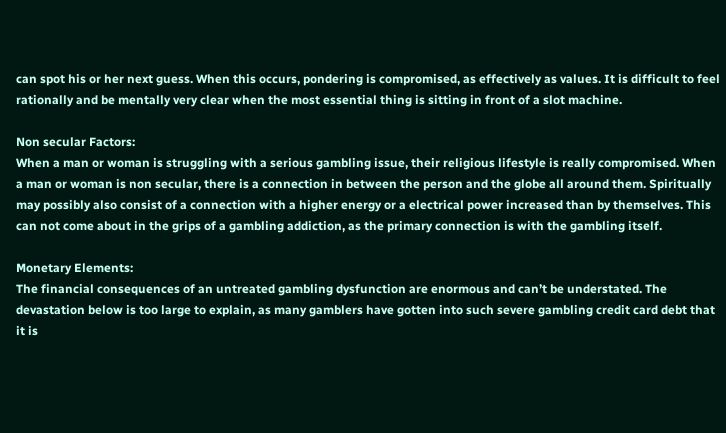can spot his or her next guess. When this occurs, pondering is compromised, as effectively as values. It is difficult to feel rationally and be mentally very clear when the most essential thing is sitting in front of a slot machine.

Non secular Factors:
When a man or woman is struggling with a serious gambling issue, their religious lifestyle is really compromised. When a man or woman is non secular, there is a connection in between the person and the globe all around them. Spiritually may possibly also consist of a connection with a higher energy or a electrical power increased than by themselves. This can not come about in the grips of a gambling addiction, as the primary connection is with the gambling itself.

Monetary Elements:
The financial consequences of an untreated gambling dysfunction are enormous and can’t be understated. The devastation below is too large to explain, as many gamblers have gotten into such severe gambling credit card debt that it is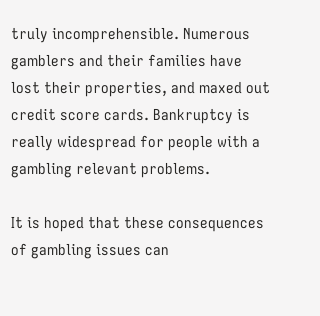truly incomprehensible. Numerous gamblers and their families have lost their properties, and maxed out credit score cards. Bankruptcy is really widespread for people with a gambling relevant problems.

It is hoped that these consequences of gambling issues can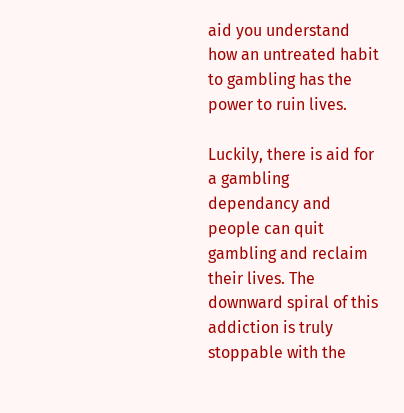aid you understand how an untreated habit to gambling has the power to ruin lives.

Luckily, there is aid for a gambling dependancy and people can quit gambling and reclaim their lives. The downward spiral of this addiction is truly stoppable with the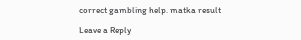correct gambling help. matka result

Leave a Reply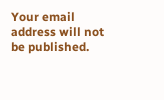Your email address will not be published.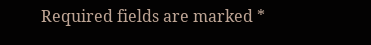Required fields are marked *